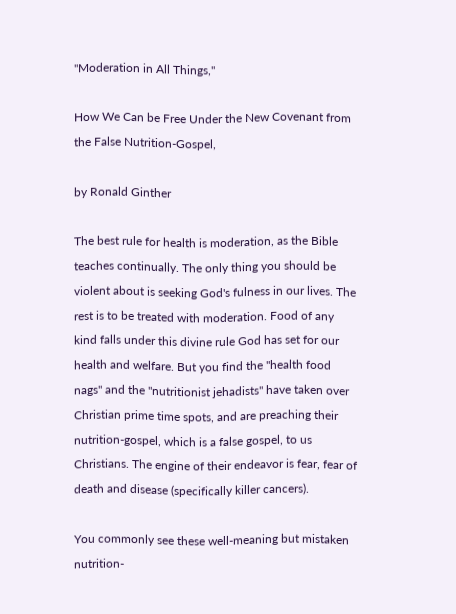"Moderation in All Things,"

How We Can be Free Under the New Covenant from the False Nutrition-Gospel,

by Ronald Ginther

The best rule for health is moderation, as the Bible teaches continually. The only thing you should be violent about is seeking God's fulness in our lives. The rest is to be treated with moderation. Food of any kind falls under this divine rule God has set for our health and welfare. But you find the "health food nags" and the "nutritionist jehadists" have taken over Christian prime time spots, and are preaching their nutrition-gospel, which is a false gospel, to us Christians. The engine of their endeavor is fear, fear of death and disease (specifically killer cancers).

You commonly see these well-meaning but mistaken nutrition-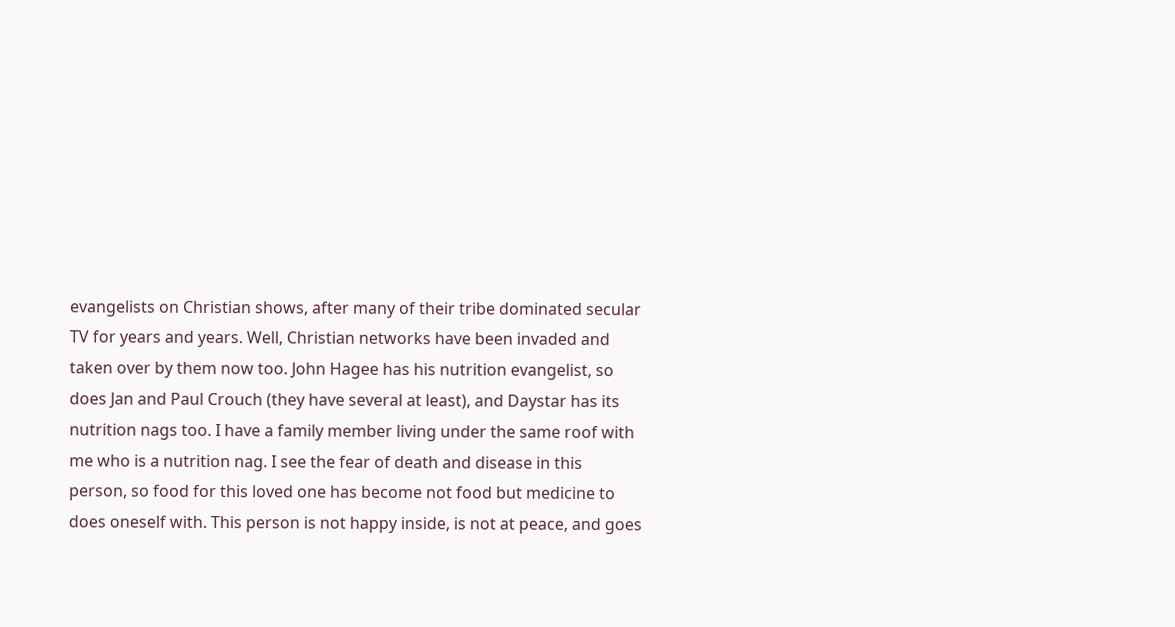evangelists on Christian shows, after many of their tribe dominated secular TV for years and years. Well, Christian networks have been invaded and taken over by them now too. John Hagee has his nutrition evangelist, so does Jan and Paul Crouch (they have several at least), and Daystar has its nutrition nags too. I have a family member living under the same roof with me who is a nutrition nag. I see the fear of death and disease in this person, so food for this loved one has become not food but medicine to does oneself with. This person is not happy inside, is not at peace, and goes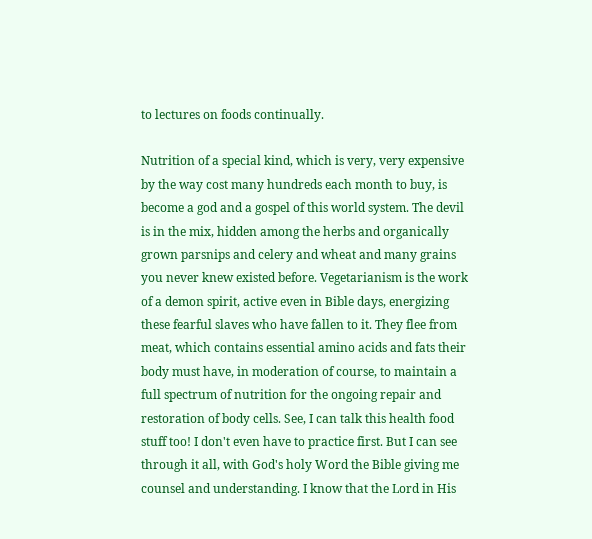to lectures on foods continually.

Nutrition of a special kind, which is very, very expensive by the way cost many hundreds each month to buy, is become a god and a gospel of this world system. The devil is in the mix, hidden among the herbs and organically grown parsnips and celery and wheat and many grains you never knew existed before. Vegetarianism is the work of a demon spirit, active even in Bible days, energizing these fearful slaves who have fallen to it. They flee from meat, which contains essential amino acids and fats their body must have, in moderation of course, to maintain a full spectrum of nutrition for the ongoing repair and restoration of body cells. See, I can talk this health food stuff too! I don't even have to practice first. But I can see through it all, with God's holy Word the Bible giving me counsel and understanding. I know that the Lord in His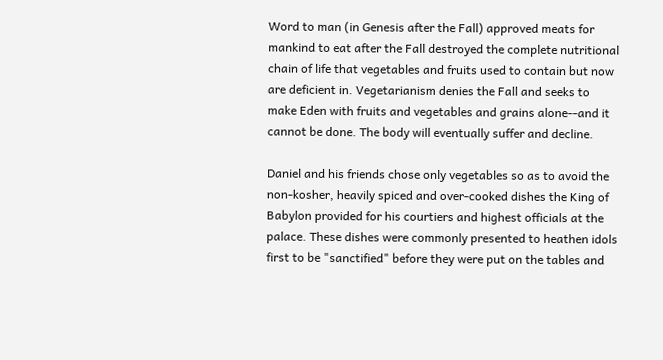Word to man (in Genesis after the Fall) approved meats for mankind to eat after the Fall destroyed the complete nutritional chain of life that vegetables and fruits used to contain but now are deficient in. Vegetarianism denies the Fall and seeks to make Eden with fruits and vegetables and grains alone--and it cannot be done. The body will eventually suffer and decline.

Daniel and his friends chose only vegetables so as to avoid the non-kosher, heavily spiced and over-cooked dishes the King of Babylon provided for his courtiers and highest officials at the palace. These dishes were commonly presented to heathen idols first to be "sanctified" before they were put on the tables and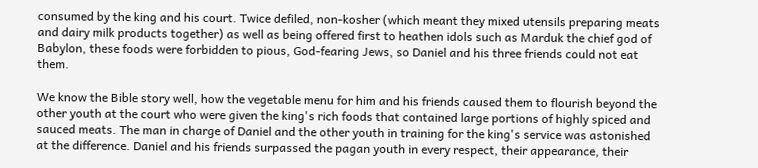consumed by the king and his court. Twice defiled, non-kosher (which meant they mixed utensils preparing meats and dairy milk products together) as well as being offered first to heathen idols such as Marduk the chief god of Babylon, these foods were forbidden to pious, God-fearing Jews, so Daniel and his three friends could not eat them.

We know the Bible story well, how the vegetable menu for him and his friends caused them to flourish beyond the other youth at the court who were given the king's rich foods that contained large portions of highly spiced and sauced meats. The man in charge of Daniel and the other youth in training for the king's service was astonished at the difference. Daniel and his friends surpassed the pagan youth in every respect, their appearance, their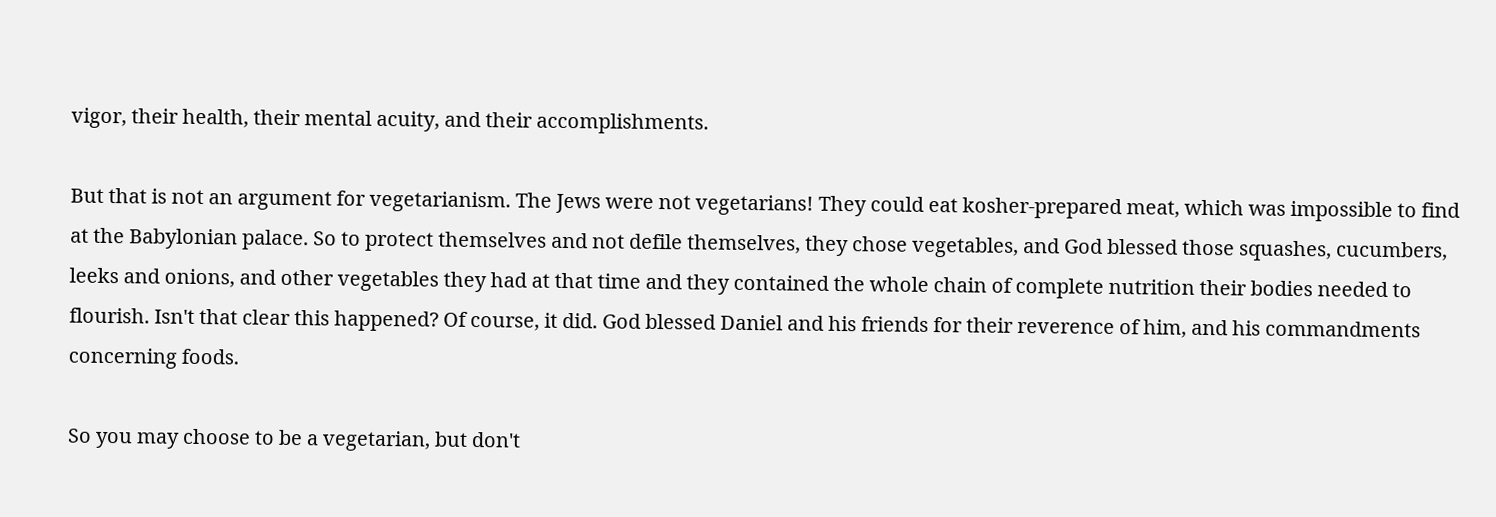vigor, their health, their mental acuity, and their accomplishments.

But that is not an argument for vegetarianism. The Jews were not vegetarians! They could eat kosher-prepared meat, which was impossible to find at the Babylonian palace. So to protect themselves and not defile themselves, they chose vegetables, and God blessed those squashes, cucumbers, leeks and onions, and other vegetables they had at that time and they contained the whole chain of complete nutrition their bodies needed to flourish. Isn't that clear this happened? Of course, it did. God blessed Daniel and his friends for their reverence of him, and his commandments concerning foods.

So you may choose to be a vegetarian, but don't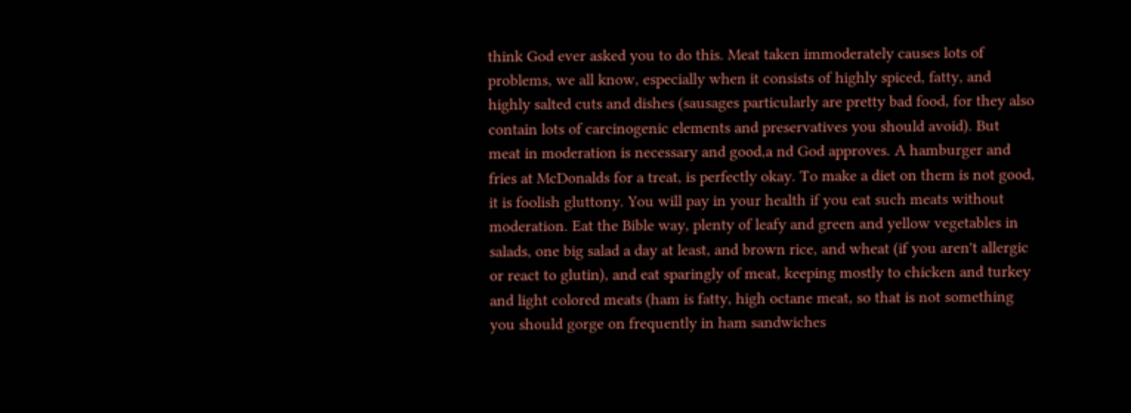think God ever asked you to do this. Meat taken immoderately causes lots of problems, we all know, especially when it consists of highly spiced, fatty, and highly salted cuts and dishes (sausages particularly are pretty bad food, for they also contain lots of carcinogenic elements and preservatives you should avoid). But meat in moderation is necessary and good,a nd God approves. A hamburger and fries at McDonalds for a treat, is perfectly okay. To make a diet on them is not good, it is foolish gluttony. You will pay in your health if you eat such meats without moderation. Eat the Bible way, plenty of leafy and green and yellow vegetables in salads, one big salad a day at least, and brown rice, and wheat (if you aren't allergic or react to glutin), and eat sparingly of meat, keeping mostly to chicken and turkey and light colored meats (ham is fatty, high octane meat, so that is not something you should gorge on frequently in ham sandwiches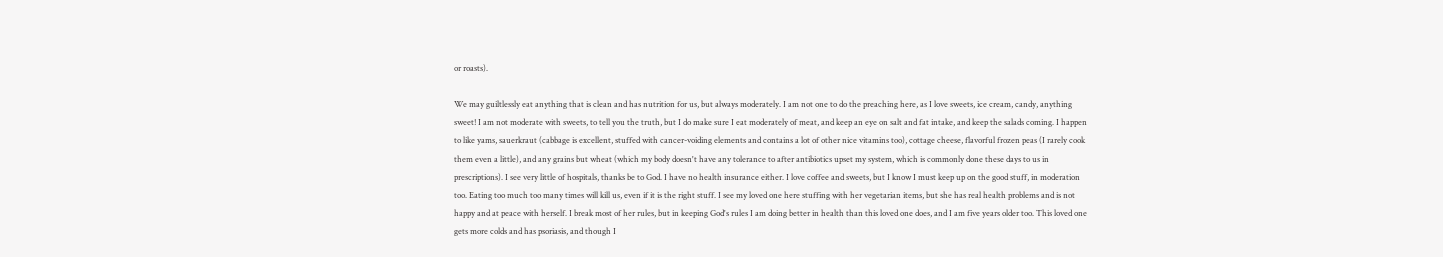or roasts).

We may guiltlessly eat anything that is clean and has nutrition for us, but always moderately. I am not one to do the preaching here, as I love sweets, ice cream, candy, anything sweet! I am not moderate with sweets, to tell you the truth, but I do make sure I eat moderately of meat, and keep an eye on salt and fat intake, and keep the salads coming. I happen to like yams, sauerkraut (cabbage is excellent, stuffed with cancer-voiding elements and contains a lot of other nice vitamins too), cottage cheese, flavorful frozen peas (I rarely cook them even a little), and any grains but wheat (which my body doesn't have any tolerance to after antibiotics upset my system, which is commonly done these days to us in prescriptions). I see very little of hospitals, thanks be to God. I have no health insurance either. I love coffee and sweets, but I know I must keep up on the good stuff, in moderation too. Eating too much too many times will kill us, even if it is the right stuff. I see my loved one here stuffing with her vegetarian items, but she has real health problems and is not happy and at peace with herself. I break most of her rules, but in keeping God's rules I am doing better in health than this loved one does, and I am five years older too. This loved one gets more colds and has psoriasis, and though I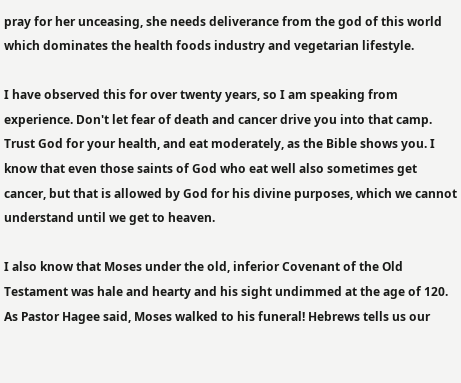pray for her unceasing, she needs deliverance from the god of this world which dominates the health foods industry and vegetarian lifestyle.

I have observed this for over twenty years, so I am speaking from experience. Don't let fear of death and cancer drive you into that camp. Trust God for your health, and eat moderately, as the Bible shows you. I know that even those saints of God who eat well also sometimes get cancer, but that is allowed by God for his divine purposes, which we cannot understand until we get to heaven.

I also know that Moses under the old, inferior Covenant of the Old Testament was hale and hearty and his sight undimmed at the age of 120. As Pastor Hagee said, Moses walked to his funeral! Hebrews tells us our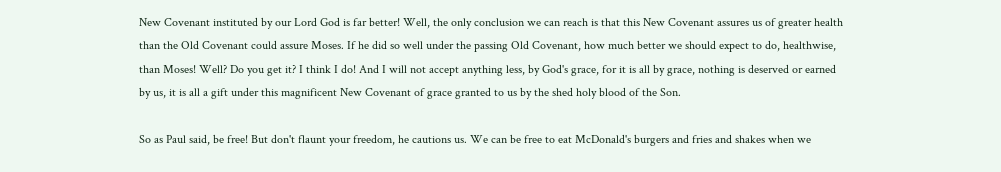New Covenant instituted by our Lord God is far better! Well, the only conclusion we can reach is that this New Covenant assures us of greater health than the Old Covenant could assure Moses. If he did so well under the passing Old Covenant, how much better we should expect to do, healthwise, than Moses! Well? Do you get it? I think I do! And I will not accept anything less, by God's grace, for it is all by grace, nothing is deserved or earned by us, it is all a gift under this magnificent New Covenant of grace granted to us by the shed holy blood of the Son.

So as Paul said, be free! But don't flaunt your freedom, he cautions us. We can be free to eat McDonald's burgers and fries and shakes when we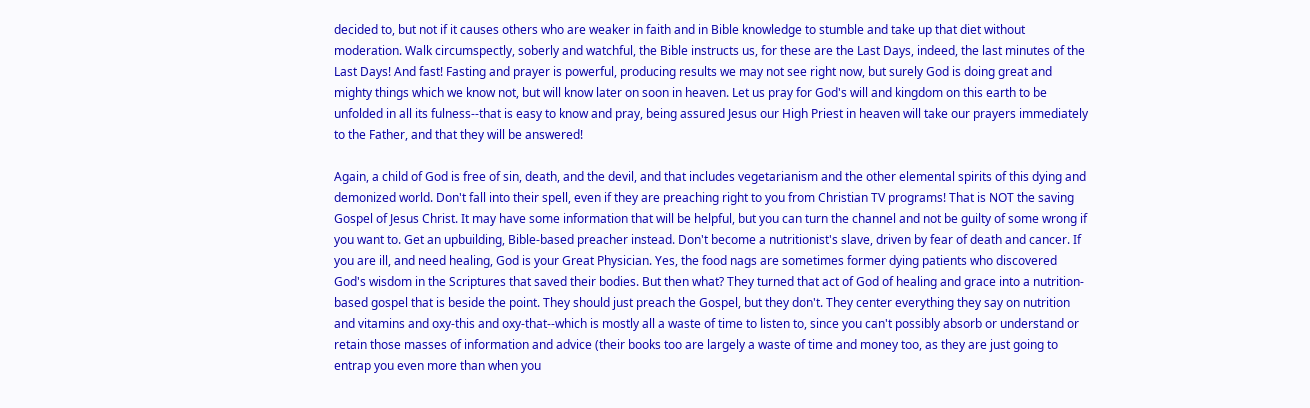decided to, but not if it causes others who are weaker in faith and in Bible knowledge to stumble and take up that diet without moderation. Walk circumspectly, soberly and watchful, the Bible instructs us, for these are the Last Days, indeed, the last minutes of the Last Days! And fast! Fasting and prayer is powerful, producing results we may not see right now, but surely God is doing great and mighty things which we know not, but will know later on soon in heaven. Let us pray for God's will and kingdom on this earth to be unfolded in all its fulness--that is easy to know and pray, being assured Jesus our High Priest in heaven will take our prayers immediately to the Father, and that they will be answered!

Again, a child of God is free of sin, death, and the devil, and that includes vegetarianism and the other elemental spirits of this dying and demonized world. Don't fall into their spell, even if they are preaching right to you from Christian TV programs! That is NOT the saving Gospel of Jesus Christ. It may have some information that will be helpful, but you can turn the channel and not be guilty of some wrong if you want to. Get an upbuilding, Bible-based preacher instead. Don't become a nutritionist's slave, driven by fear of death and cancer. If you are ill, and need healing, God is your Great Physician. Yes, the food nags are sometimes former dying patients who discovered God's wisdom in the Scriptures that saved their bodies. But then what? They turned that act of God of healing and grace into a nutrition-based gospel that is beside the point. They should just preach the Gospel, but they don't. They center everything they say on nutrition and vitamins and oxy-this and oxy-that--which is mostly all a waste of time to listen to, since you can't possibly absorb or understand or retain those masses of information and advice (their books too are largely a waste of time and money too, as they are just going to entrap you even more than when you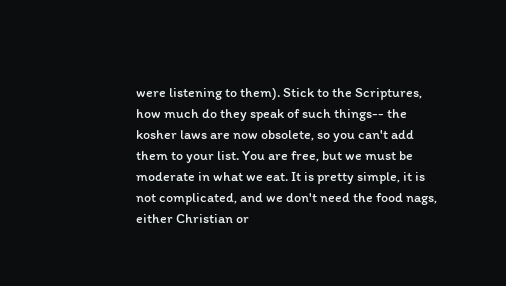were listening to them). Stick to the Scriptures, how much do they speak of such things-- the kosher laws are now obsolete, so you can't add them to your list. You are free, but we must be moderate in what we eat. It is pretty simple, it is not complicated, and we don't need the food nags, either Christian or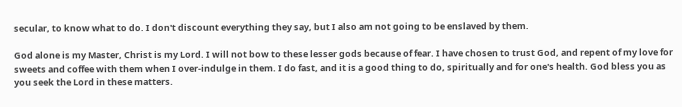secular, to know what to do. I don't discount everything they say, but I also am not going to be enslaved by them.

God alone is my Master, Christ is my Lord. I will not bow to these lesser gods because of fear. I have chosen to trust God, and repent of my love for sweets and coffee with them when I over-indulge in them. I do fast, and it is a good thing to do, spiritually and for one's health. God bless you as you seek the Lord in these matters.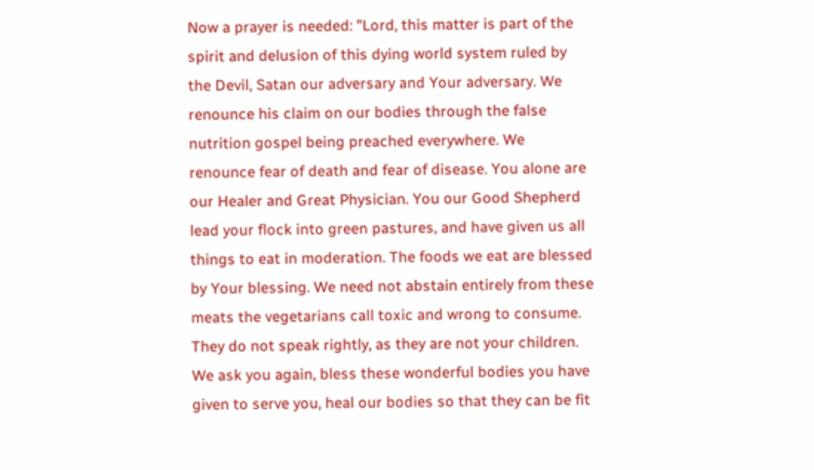Now a prayer is needed: "Lord, this matter is part of the spirit and delusion of this dying world system ruled by the Devil, Satan our adversary and Your adversary. We renounce his claim on our bodies through the false nutrition gospel being preached everywhere. We renounce fear of death and fear of disease. You alone are our Healer and Great Physician. You our Good Shepherd lead your flock into green pastures, and have given us all things to eat in moderation. The foods we eat are blessed by Your blessing. We need not abstain entirely from these meats the vegetarians call toxic and wrong to consume. They do not speak rightly, as they are not your children. We ask you again, bless these wonderful bodies you have given to serve you, heal our bodies so that they can be fit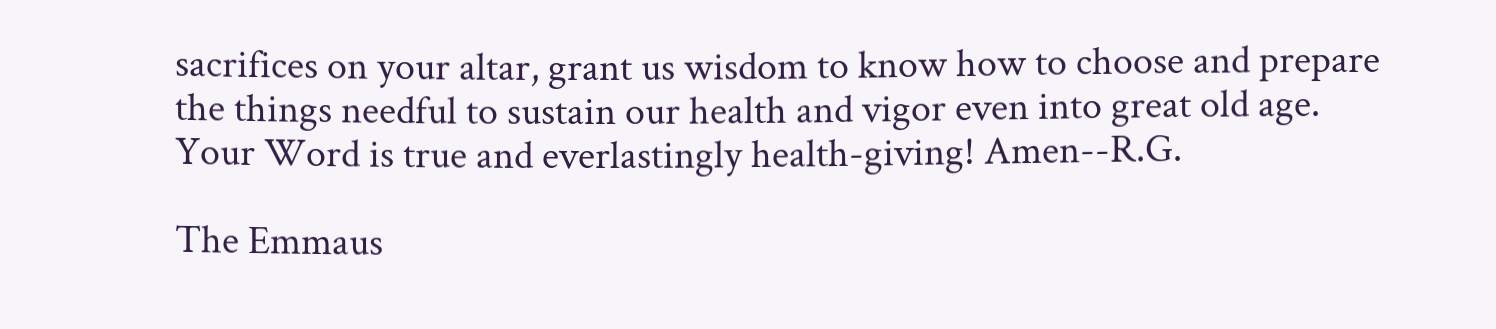sacrifices on your altar, grant us wisdom to know how to choose and prepare the things needful to sustain our health and vigor even into great old age. Your Word is true and everlastingly health-giving! Amen--R.G.

The Emmaus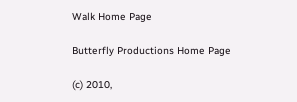Walk Home Page

Butterfly Productions Home Page

(c) 2010,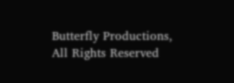Butterfly Productions, All Rights Reserved